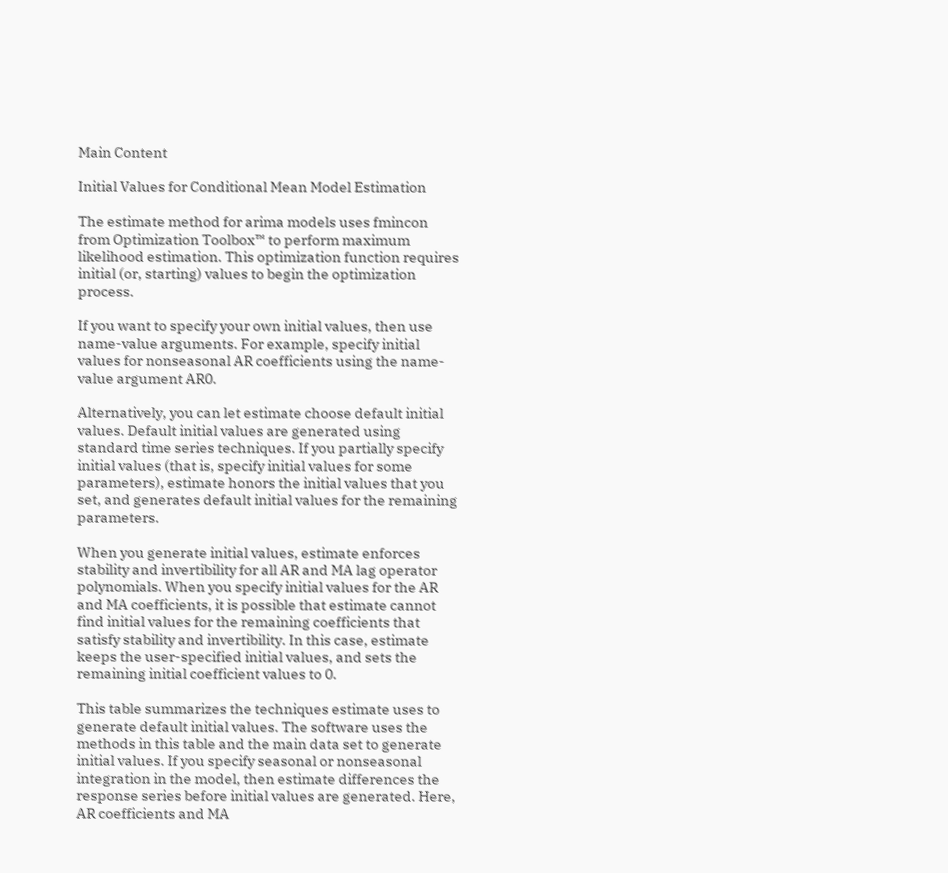Main Content

Initial Values for Conditional Mean Model Estimation

The estimate method for arima models uses fmincon from Optimization Toolbox™ to perform maximum likelihood estimation. This optimization function requires initial (or, starting) values to begin the optimization process.

If you want to specify your own initial values, then use name-value arguments. For example, specify initial values for nonseasonal AR coefficients using the name-value argument AR0.

Alternatively, you can let estimate choose default initial values. Default initial values are generated using standard time series techniques. If you partially specify initial values (that is, specify initial values for some parameters), estimate honors the initial values that you set, and generates default initial values for the remaining parameters.

When you generate initial values, estimate enforces stability and invertibility for all AR and MA lag operator polynomials. When you specify initial values for the AR and MA coefficients, it is possible that estimate cannot find initial values for the remaining coefficients that satisfy stability and invertibility. In this case, estimate keeps the user-specified initial values, and sets the remaining initial coefficient values to 0.

This table summarizes the techniques estimate uses to generate default initial values. The software uses the methods in this table and the main data set to generate initial values. If you specify seasonal or nonseasonal integration in the model, then estimate differences the response series before initial values are generated. Here, AR coefficients and MA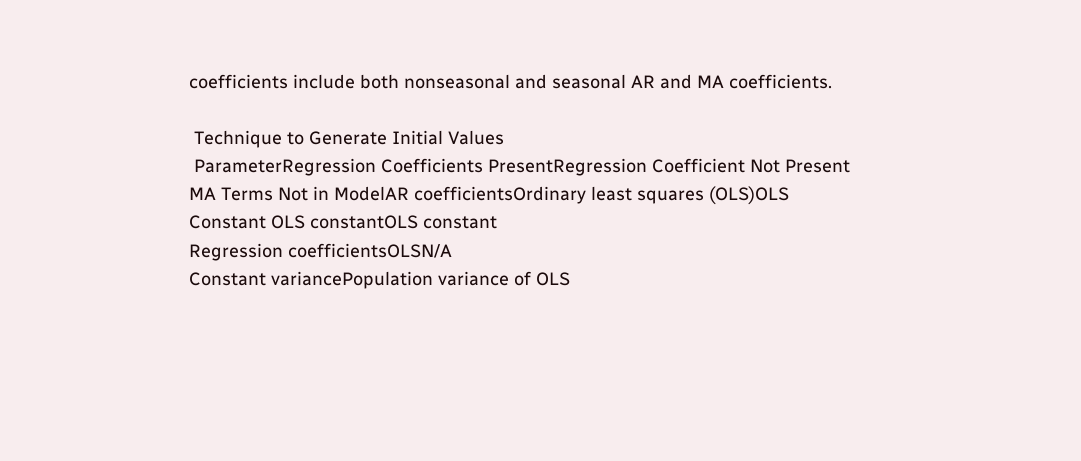coefficients include both nonseasonal and seasonal AR and MA coefficients.

 Technique to Generate Initial Values
 ParameterRegression Coefficients PresentRegression Coefficient Not Present
MA Terms Not in ModelAR coefficientsOrdinary least squares (OLS)OLS
Constant OLS constantOLS constant
Regression coefficientsOLSN/A
Constant variancePopulation variance of OLS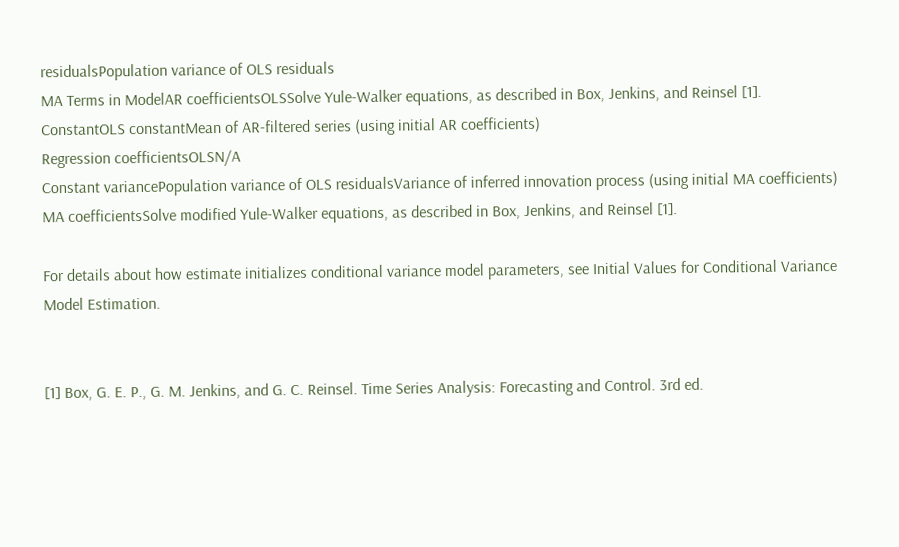residualsPopulation variance of OLS residuals
MA Terms in ModelAR coefficientsOLSSolve Yule-Walker equations, as described in Box, Jenkins, and Reinsel [1].
ConstantOLS constantMean of AR-filtered series (using initial AR coefficients)
Regression coefficientsOLSN/A
Constant variancePopulation variance of OLS residualsVariance of inferred innovation process (using initial MA coefficients)
MA coefficientsSolve modified Yule-Walker equations, as described in Box, Jenkins, and Reinsel [1].

For details about how estimate initializes conditional variance model parameters, see Initial Values for Conditional Variance Model Estimation.


[1] Box, G. E. P., G. M. Jenkins, and G. C. Reinsel. Time Series Analysis: Forecasting and Control. 3rd ed.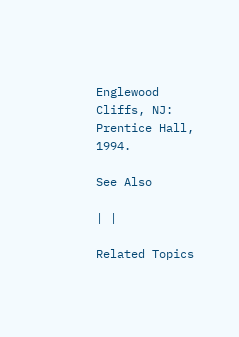Englewood Cliffs, NJ: Prentice Hall, 1994.

See Also

| |

Related Topics